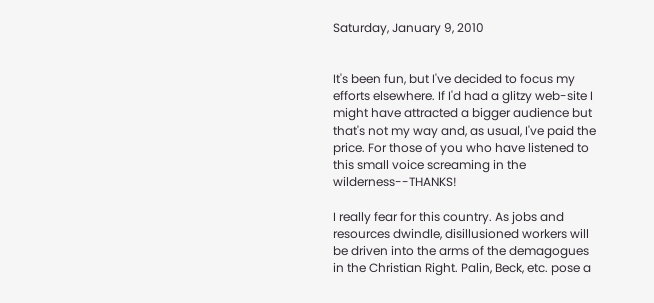Saturday, January 9, 2010


It's been fun, but I've decided to focus my efforts elsewhere. If I'd had a glitzy web-site I might have attracted a bigger audience but that's not my way and, as usual, I've paid the price. For those of you who have listened to this small voice screaming in the wilderness--THANKS!

I really fear for this country. As jobs and resources dwindle, disillusioned workers will be driven into the arms of the demagogues in the Christian Right. Palin, Beck, etc. pose a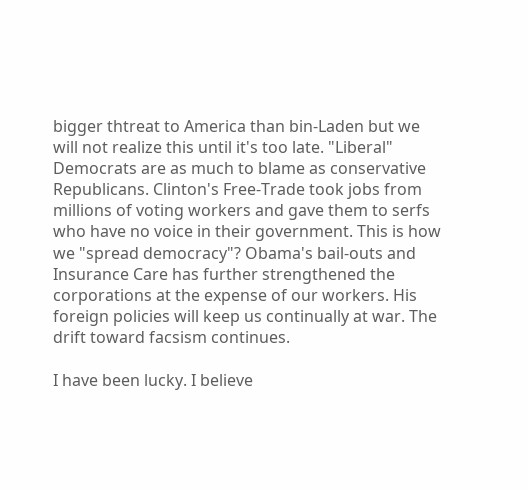bigger thtreat to America than bin-Laden but we will not realize this until it's too late. "Liberal" Democrats are as much to blame as conservative Republicans. Clinton's Free-Trade took jobs from millions of voting workers and gave them to serfs who have no voice in their government. This is how we "spread democracy"? Obama's bail-outs and Insurance Care has further strengthened the corporations at the expense of our workers. His foreign policies will keep us continually at war. The drift toward facsism continues.

I have been lucky. I believe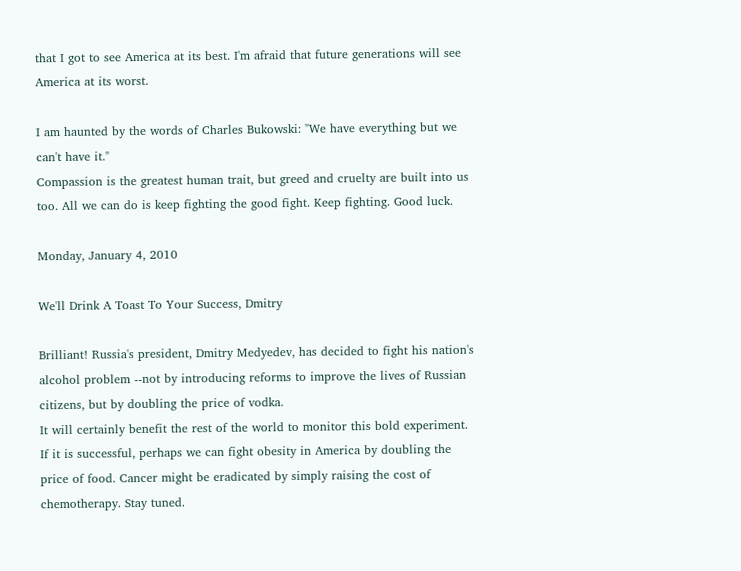that I got to see America at its best. I'm afraid that future generations will see America at its worst.

I am haunted by the words of Charles Bukowski: "We have everything but we can't have it."
Compassion is the greatest human trait, but greed and cruelty are built into us too. All we can do is keep fighting the good fight. Keep fighting. Good luck.

Monday, January 4, 2010

We'll Drink A Toast To Your Success, Dmitry

Brilliant! Russia's president, Dmitry Medyedev, has decided to fight his nation's alcohol problem --not by introducing reforms to improve the lives of Russian citizens, but by doubling the price of vodka.
It will certainly benefit the rest of the world to monitor this bold experiment. If it is successful, perhaps we can fight obesity in America by doubling the price of food. Cancer might be eradicated by simply raising the cost of chemotherapy. Stay tuned.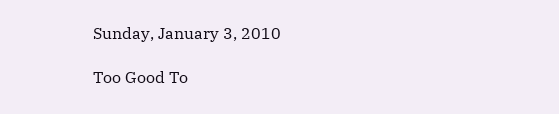Sunday, January 3, 2010

Too Good To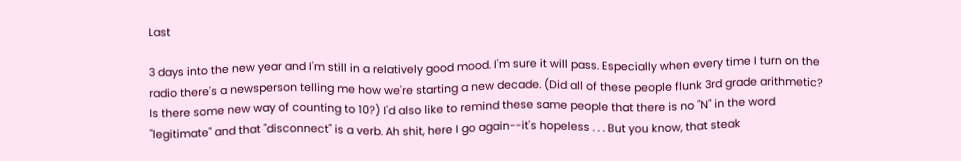Last

3 days into the new year and I'm still in a relatively good mood. I'm sure it will pass. Especially when every time I turn on the radio there's a newsperson telling me how we're starting a new decade. (Did all of these people flunk 3rd grade arithmetic? Is there some new way of counting to 10?) I'd also like to remind these same people that there is no "N" in the word "legitimate" and that "disconnect" is a verb. Ah shit, here I go again--it's hopeless . . . But you know, that steak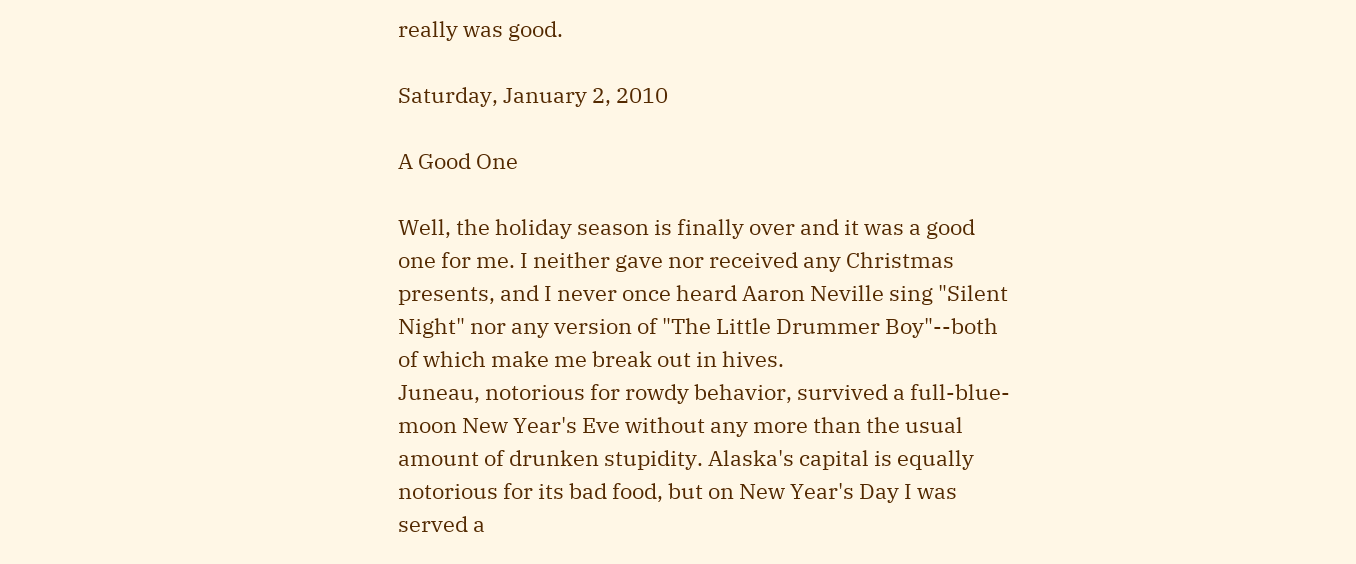really was good.

Saturday, January 2, 2010

A Good One

Well, the holiday season is finally over and it was a good one for me. I neither gave nor received any Christmas presents, and I never once heard Aaron Neville sing "Silent Night" nor any version of "The Little Drummer Boy"--both of which make me break out in hives.
Juneau, notorious for rowdy behavior, survived a full-blue-moon New Year's Eve without any more than the usual amount of drunken stupidity. Alaska's capital is equally notorious for its bad food, but on New Year's Day I was served a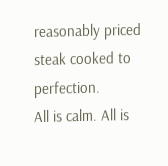reasonably priced steak cooked to perfection.
All is calm. All is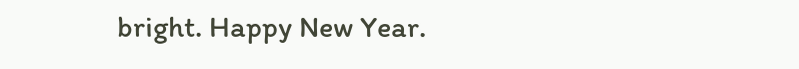bright. Happy New Year.